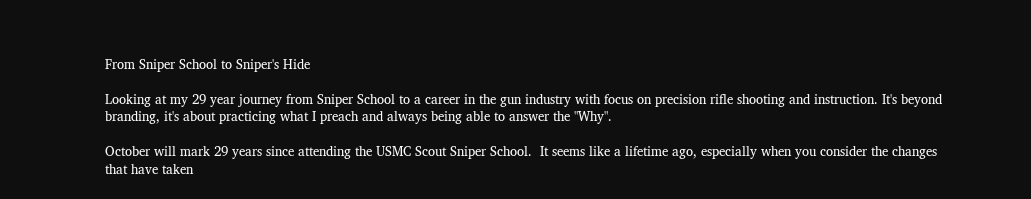From Sniper School to Sniper's Hide

Looking at my 29 year journey from Sniper School to a career in the gun industry with focus on precision rifle shooting and instruction. It's beyond branding, it's about practicing what I preach and always being able to answer the "Why".

October will mark 29 years since attending the USMC Scout Sniper School.  It seems like a lifetime ago, especially when you consider the changes that have taken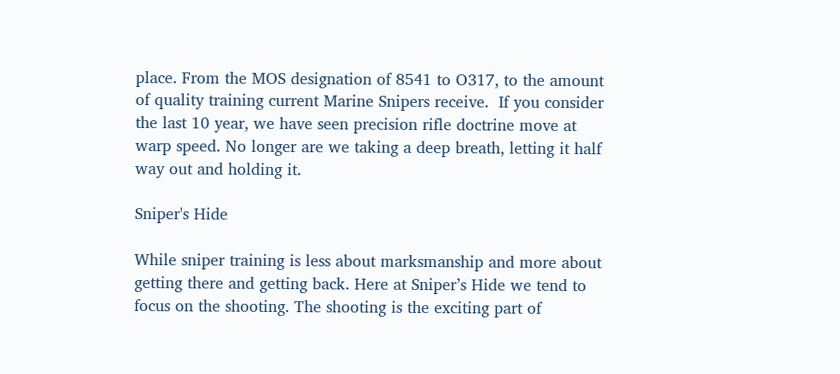place. From the MOS designation of 8541 to O317, to the amount of quality training current Marine Snipers receive.  If you consider the last 10 year, we have seen precision rifle doctrine move at warp speed. No longer are we taking a deep breath, letting it half way out and holding it.

Sniper's Hide

While sniper training is less about marksmanship and more about getting there and getting back. Here at Sniper’s Hide we tend to  focus on the shooting. The shooting is the exciting part of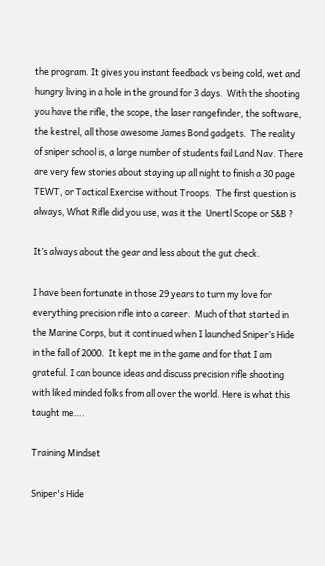the program. It gives you instant feedback vs being cold, wet and hungry living in a hole in the ground for 3 days.  With the shooting you have the rifle, the scope, the laser rangefinder, the software, the kestrel, all those awesome James Bond gadgets.  The reality of sniper school is, a large number of students fail Land Nav. There are very few stories about staying up all night to finish a 30 page TEWT, or Tactical Exercise without Troops.  The first question is always, What Rifle did you use, was it the  Unertl Scope or S&B ?

It’s always about the gear and less about the gut check.

I have been fortunate in those 29 years to turn my love for everything precision rifle into a career.  Much of that started in the Marine Corps, but it continued when I launched Sniper’s Hide in the fall of 2000.  It kept me in the game and for that I am grateful. I can bounce ideas and discuss precision rifle shooting with liked minded folks from all over the world. Here is what this taught me….

Training Mindset

Sniper's Hide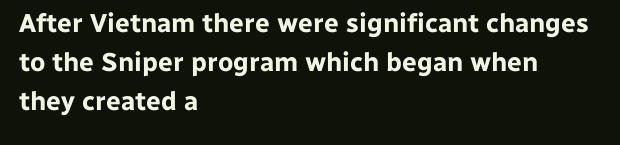After Vietnam there were significant changes to the Sniper program which began when they created a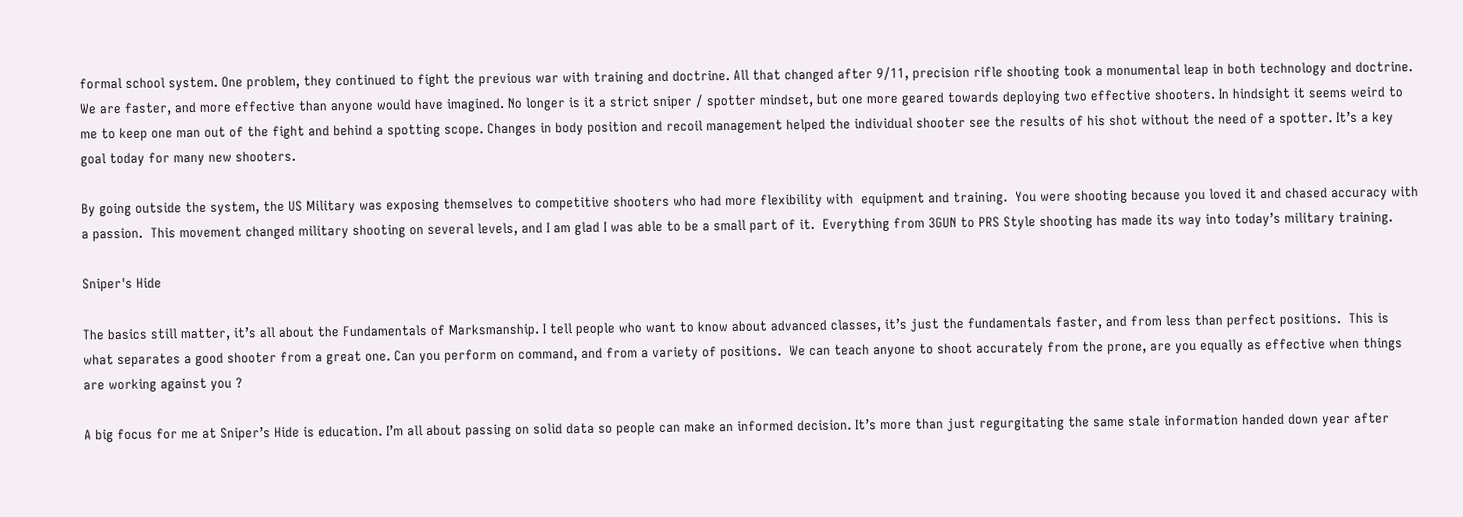formal school system. One problem, they continued to fight the previous war with training and doctrine. All that changed after 9/11, precision rifle shooting took a monumental leap in both technology and doctrine.  We are faster, and more effective than anyone would have imagined. No longer is it a strict sniper / spotter mindset, but one more geared towards deploying two effective shooters. In hindsight it seems weird to me to keep one man out of the fight and behind a spotting scope. Changes in body position and recoil management helped the individual shooter see the results of his shot without the need of a spotter. It’s a key goal today for many new shooters.

By going outside the system, the US Military was exposing themselves to competitive shooters who had more flexibility with  equipment and training.  You were shooting because you loved it and chased accuracy with a passion.  This movement changed military shooting on several levels, and I am glad I was able to be a small part of it.  Everything from 3GUN to PRS Style shooting has made its way into today’s military training.

Sniper's Hide

The basics still matter, it’s all about the Fundamentals of Marksmanship. I tell people who want to know about advanced classes, it’s just the fundamentals faster, and from less than perfect positions.  This is what separates a good shooter from a great one. Can you perform on command, and from a variety of positions.  We can teach anyone to shoot accurately from the prone, are you equally as effective when things are working against you ?

A big focus for me at Sniper’s Hide is education. I’m all about passing on solid data so people can make an informed decision. It’s more than just regurgitating the same stale information handed down year after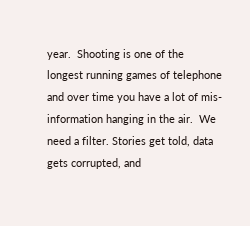year.  Shooting is one of the longest running games of telephone and over time you have a lot of mis-information hanging in the air.  We need a filter. Stories get told, data gets corrupted, and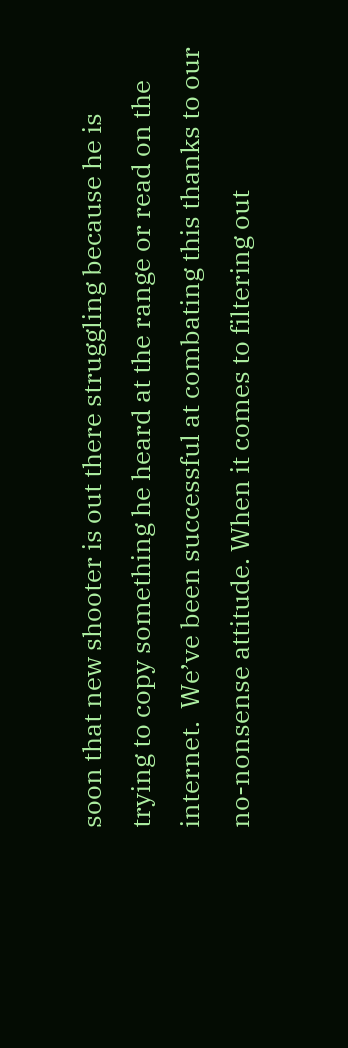soon that new shooter is out there struggling because he is trying to copy something he heard at the range or read on the internet.  We’ve been successful at combating this thanks to our no-nonsense attitude. When it comes to filtering out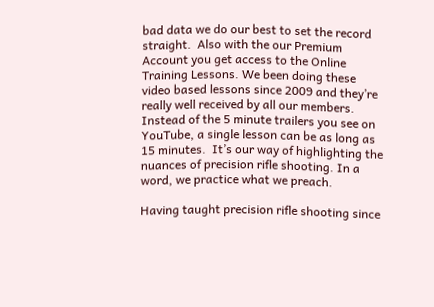bad data we do our best to set the record straight.  Also with the our Premium Account you get access to the Online Training Lessons. We been doing these video based lessons since 2009 and they’re really well received by all our members. Instead of the 5 minute trailers you see on YouTube, a single lesson can be as long as 15 minutes.  It’s our way of highlighting the nuances of precision rifle shooting. In a word, we practice what we preach.

Having taught precision rifle shooting since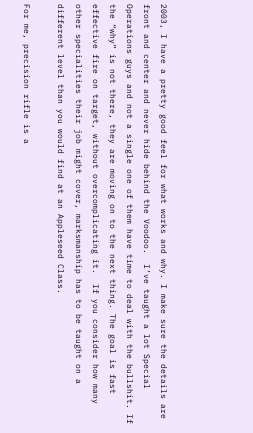2003, I have a pretty good feel for what works and why. I make sure the details are front and center and never hide behind the Voodoo.  I’ve taught a lot Special Operations guys and not a single one of them have time to deal with the bullshit. If the “why” is not there, they are moving on to the next thing. The goal is fast effective fire on target, without overcomplicating it.  If you consider how many other specialities their job might cover, marksmanship has to be taught on a different level than you would find at an Appleseed Class.

For me, precision rifle is a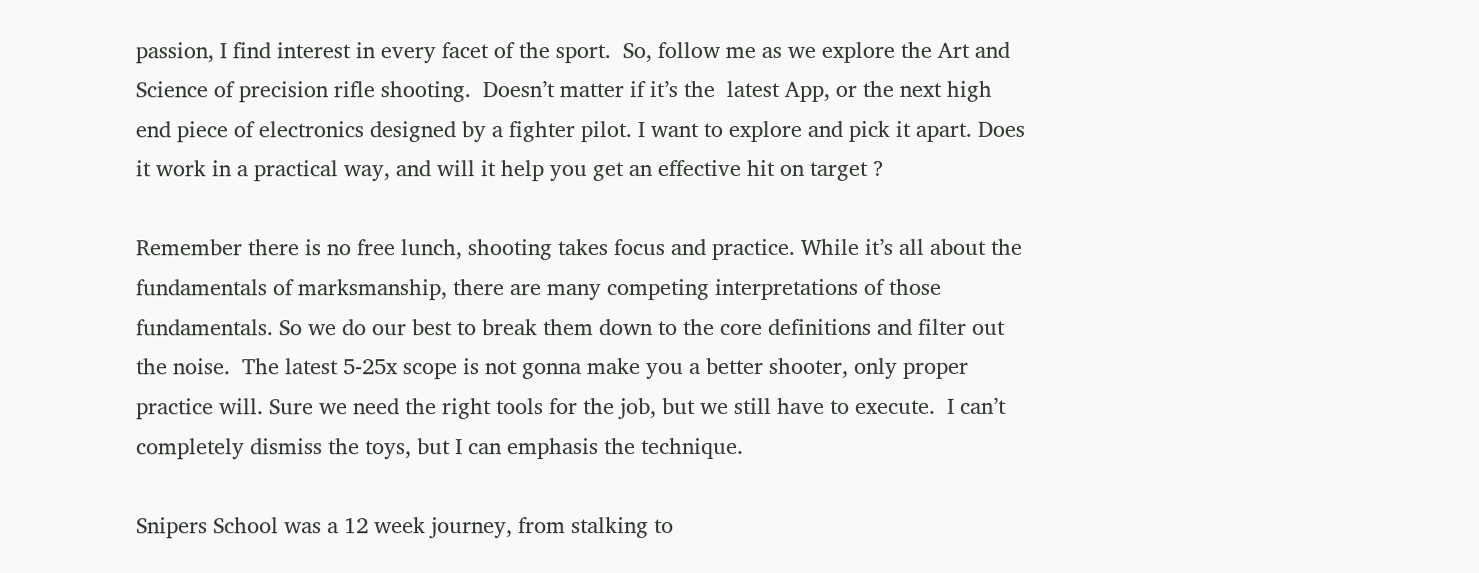passion, I find interest in every facet of the sport.  So, follow me as we explore the Art and Science of precision rifle shooting.  Doesn’t matter if it’s the  latest App, or the next high end piece of electronics designed by a fighter pilot. I want to explore and pick it apart. Does it work in a practical way, and will it help you get an effective hit on target ?

Remember there is no free lunch, shooting takes focus and practice. While it’s all about the fundamentals of marksmanship, there are many competing interpretations of those fundamentals. So we do our best to break them down to the core definitions and filter out the noise.  The latest 5-25x scope is not gonna make you a better shooter, only proper practice will. Sure we need the right tools for the job, but we still have to execute.  I can’t completely dismiss the toys, but I can emphasis the technique.

Snipers School was a 12 week journey, from stalking to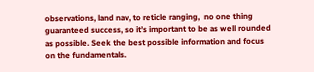observations, land nav, to reticle ranging,  no one thing guaranteed success, so it’s important to be as well rounded as possible. Seek the best possible information and focus on the fundamentals.